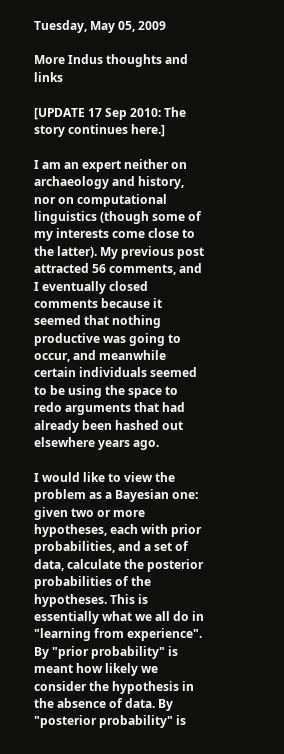Tuesday, May 05, 2009

More Indus thoughts and links

[UPDATE 17 Sep 2010: The story continues here.]

I am an expert neither on archaeology and history, nor on computational linguistics (though some of my interests come close to the latter). My previous post attracted 56 comments, and I eventually closed comments because it seemed that nothing productive was going to occur, and meanwhile certain individuals seemed to be using the space to redo arguments that had already been hashed out elsewhere years ago.

I would like to view the problem as a Bayesian one: given two or more hypotheses, each with prior probabilities, and a set of data, calculate the posterior probabilities of the hypotheses. This is essentially what we all do in "learning from experience". By "prior probability" is meant how likely we consider the hypothesis in the absence of data. By "posterior probability" is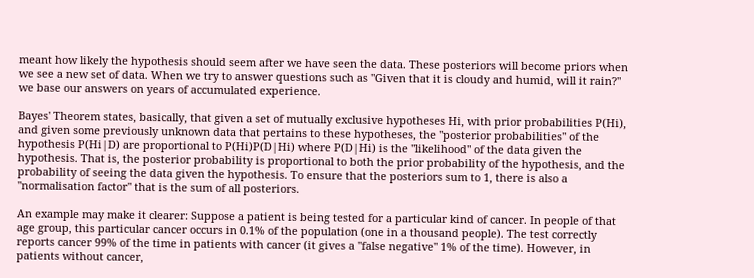meant how likely the hypothesis should seem after we have seen the data. These posteriors will become priors when we see a new set of data. When we try to answer questions such as "Given that it is cloudy and humid, will it rain?" we base our answers on years of accumulated experience.

Bayes' Theorem states, basically, that given a set of mutually exclusive hypotheses Hi, with prior probabilities P(Hi), and given some previously unknown data that pertains to these hypotheses, the "posterior probabilities" of the hypothesis P(Hi|D) are proportional to P(Hi)P(D|Hi) where P(D|Hi) is the "likelihood" of the data given the hypothesis. That is, the posterior probability is proportional to both the prior probability of the hypothesis, and the probability of seeing the data given the hypothesis. To ensure that the posteriors sum to 1, there is also a "normalisation factor" that is the sum of all posteriors.

An example may make it clearer: Suppose a patient is being tested for a particular kind of cancer. In people of that age group, this particular cancer occurs in 0.1% of the population (one in a thousand people). The test correctly reports cancer 99% of the time in patients with cancer (it gives a "false negative" 1% of the time). However, in patients without cancer,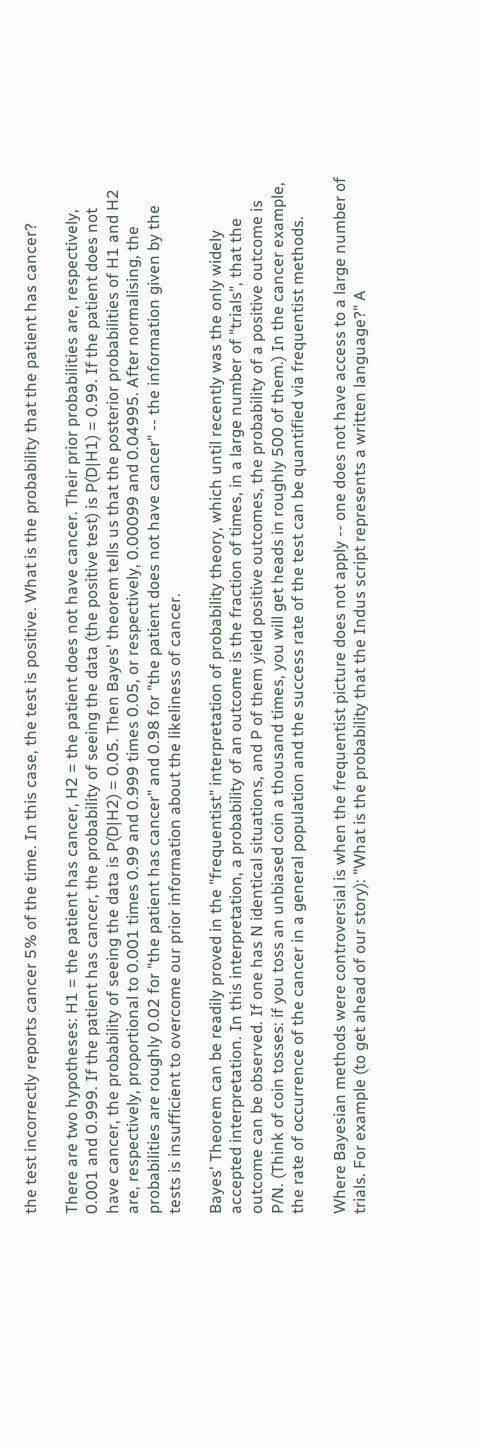the test incorrectly reports cancer 5% of the time. In this case, the test is positive. What is the probability that the patient has cancer?

There are two hypotheses: H1 = the patient has cancer, H2 = the patient does not have cancer. Their prior probabilities are, respectively, 0.001 and 0.999. If the patient has cancer, the probability of seeing the data (the positive test) is P(D|H1) = 0.99. If the patient does not have cancer, the probability of seeing the data is P(D|H2) = 0.05. Then Bayes' theorem tells us that the posterior probabilities of H1 and H2 are, respectively, proportional to 0.001 times 0.99 and 0.999 times 0.05, or respectively, 0.00099 and 0.04995. After normalising, the probabilities are roughly 0.02 for "the patient has cancer" and 0.98 for "the patient does not have cancer" -- the information given by the tests is insufficient to overcome our prior information about the likeliness of cancer.

Bayes' Theorem can be readily proved in the "frequentist" interpretation of probability theory, which until recently was the only widely accepted interpretation. In this interpretation, a probability of an outcome is the fraction of times, in a large number of "trials", that the outcome can be observed. If one has N identical situations, and P of them yield positive outcomes, the probability of a positive outcome is P/N. (Think of coin tosses: if you toss an unbiased coin a thousand times, you will get heads in roughly 500 of them.) In the cancer example, the rate of occurrence of the cancer in a general population and the success rate of the test can be quantified via frequentist methods.

Where Bayesian methods were controversial is when the frequentist picture does not apply -- one does not have access to a large number of trials. For example (to get ahead of our story): "What is the probability that the Indus script represents a written language?" A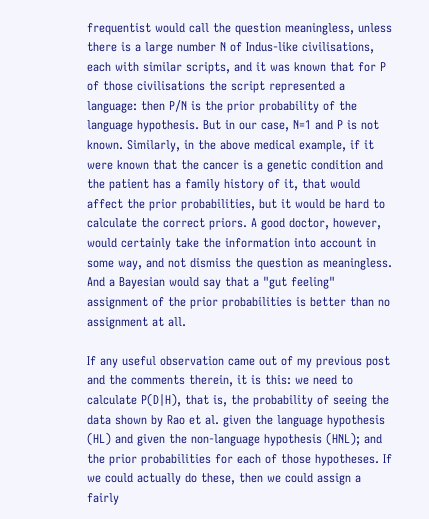frequentist would call the question meaningless, unless there is a large number N of Indus-like civilisations, each with similar scripts, and it was known that for P of those civilisations the script represented a language: then P/N is the prior probability of the language hypothesis. But in our case, N=1 and P is not known. Similarly, in the above medical example, if it were known that the cancer is a genetic condition and the patient has a family history of it, that would affect the prior probabilities, but it would be hard to calculate the correct priors. A good doctor, however, would certainly take the information into account in some way, and not dismiss the question as meaningless. And a Bayesian would say that a "gut feeling" assignment of the prior probabilities is better than no assignment at all.

If any useful observation came out of my previous post and the comments therein, it is this: we need to calculate P(D|H), that is, the probability of seeing the data shown by Rao et al. given the language hypothesis (HL) and given the non-language hypothesis (HNL); and the prior probabilities for each of those hypotheses. If we could actually do these, then we could assign a fairly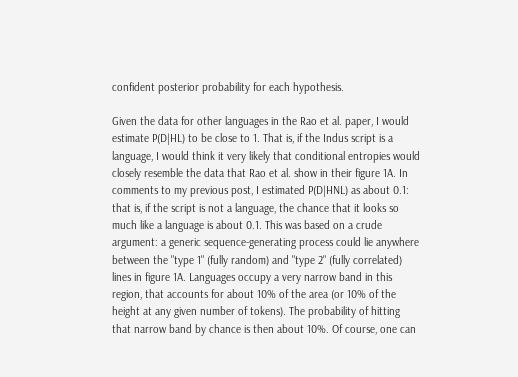confident posterior probability for each hypothesis.

Given the data for other languages in the Rao et al. paper, I would estimate P(D|HL) to be close to 1. That is, if the Indus script is a language, I would think it very likely that conditional entropies would closely resemble the data that Rao et al. show in their figure 1A. In comments to my previous post, I estimated P(D|HNL) as about 0.1: that is, if the script is not a language, the chance that it looks so much like a language is about 0.1. This was based on a crude argument: a generic sequence-generating process could lie anywhere between the "type 1" (fully random) and "type 2" (fully correlated) lines in figure 1A. Languages occupy a very narrow band in this region, that accounts for about 10% of the area (or 10% of the height at any given number of tokens). The probability of hitting that narrow band by chance is then about 10%. Of course, one can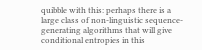quibble with this: perhaps there is a large class of non-linguistic sequence-generating algorithms that will give conditional entropies in this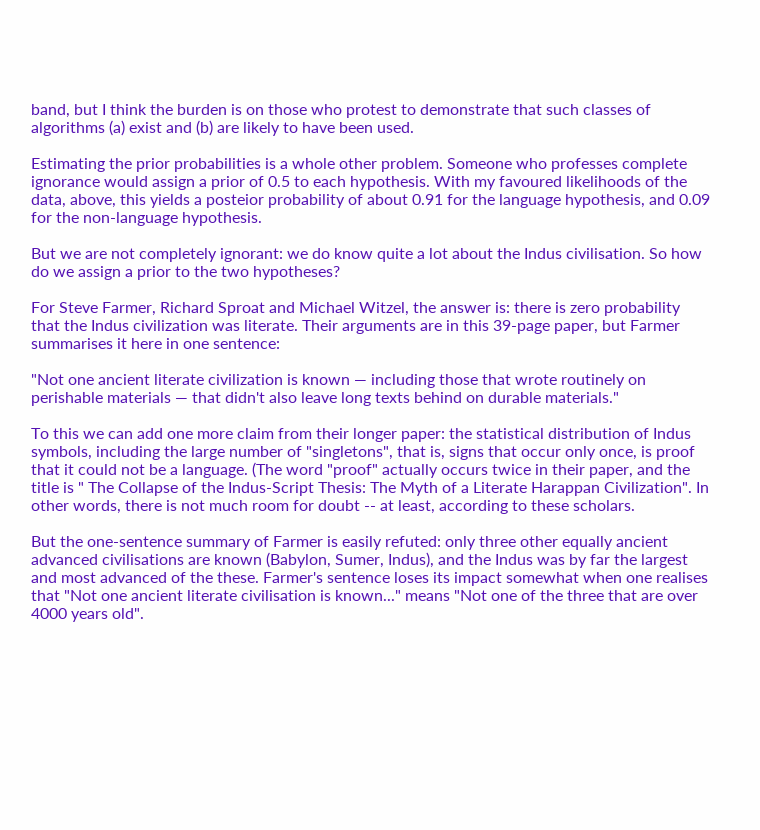band, but I think the burden is on those who protest to demonstrate that such classes of algorithms (a) exist and (b) are likely to have been used.

Estimating the prior probabilities is a whole other problem. Someone who professes complete ignorance would assign a prior of 0.5 to each hypothesis. With my favoured likelihoods of the data, above, this yields a posteior probability of about 0.91 for the language hypothesis, and 0.09 for the non-language hypothesis.

But we are not completely ignorant: we do know quite a lot about the Indus civilisation. So how do we assign a prior to the two hypotheses?

For Steve Farmer, Richard Sproat and Michael Witzel, the answer is: there is zero probability that the Indus civilization was literate. Their arguments are in this 39-page paper, but Farmer summarises it here in one sentence:

"Not one ancient literate civilization is known — including those that wrote routinely on perishable materials — that didn't also leave long texts behind on durable materials."

To this we can add one more claim from their longer paper: the statistical distribution of Indus symbols, including the large number of "singletons", that is, signs that occur only once, is proof that it could not be a language. (The word "proof" actually occurs twice in their paper, and the title is " The Collapse of the Indus-Script Thesis: The Myth of a Literate Harappan Civilization". In other words, there is not much room for doubt -- at least, according to these scholars.

But the one-sentence summary of Farmer is easily refuted: only three other equally ancient advanced civilisations are known (Babylon, Sumer, Indus), and the Indus was by far the largest and most advanced of the these. Farmer's sentence loses its impact somewhat when one realises that "Not one ancient literate civilisation is known..." means "Not one of the three that are over 4000 years old".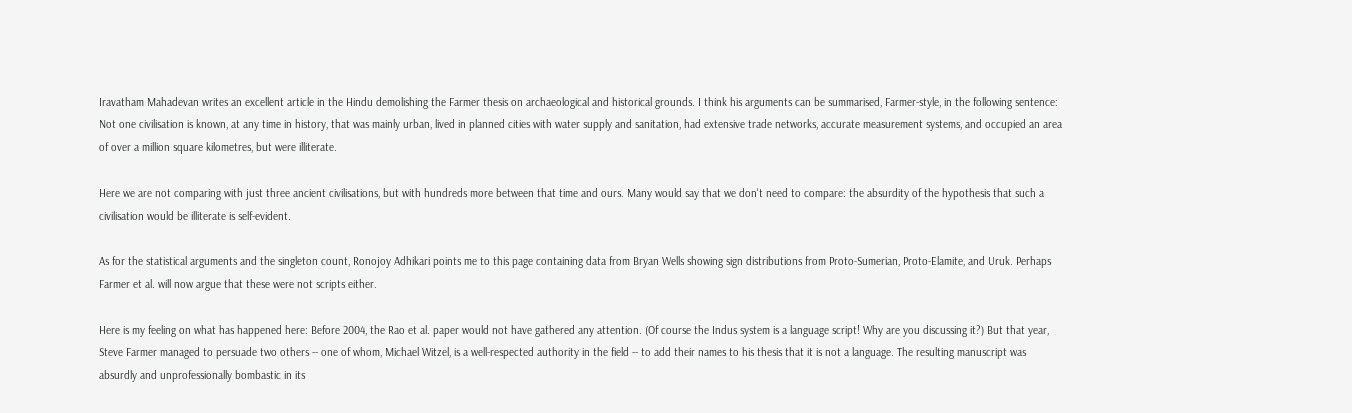Iravatham Mahadevan writes an excellent article in the Hindu demolishing the Farmer thesis on archaeological and historical grounds. I think his arguments can be summarised, Farmer-style, in the following sentence:
Not one civilisation is known, at any time in history, that was mainly urban, lived in planned cities with water supply and sanitation, had extensive trade networks, accurate measurement systems, and occupied an area of over a million square kilometres, but were illiterate.

Here we are not comparing with just three ancient civilisations, but with hundreds more between that time and ours. Many would say that we don't need to compare: the absurdity of the hypothesis that such a civilisation would be illiterate is self-evident.

As for the statistical arguments and the singleton count, Ronojoy Adhikari points me to this page containing data from Bryan Wells showing sign distributions from Proto-Sumerian, Proto-Elamite, and Uruk. Perhaps Farmer et al. will now argue that these were not scripts either.

Here is my feeling on what has happened here: Before 2004, the Rao et al. paper would not have gathered any attention. (Of course the Indus system is a language script! Why are you discussing it?) But that year, Steve Farmer managed to persuade two others -- one of whom, Michael Witzel, is a well-respected authority in the field -- to add their names to his thesis that it is not a language. The resulting manuscript was absurdly and unprofessionally bombastic in its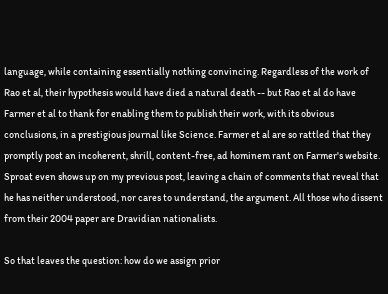language, while containing essentially nothing convincing. Regardless of the work of Rao et al, their hypothesis would have died a natural death -- but Rao et al do have Farmer et al to thank for enabling them to publish their work, with its obvious conclusions, in a prestigious journal like Science. Farmer et al are so rattled that they promptly post an incoherent, shrill, content-free, ad hominem rant on Farmer's website. Sproat even shows up on my previous post, leaving a chain of comments that reveal that he has neither understood, nor cares to understand, the argument. All those who dissent from their 2004 paper are Dravidian nationalists.

So that leaves the question: how do we assign prior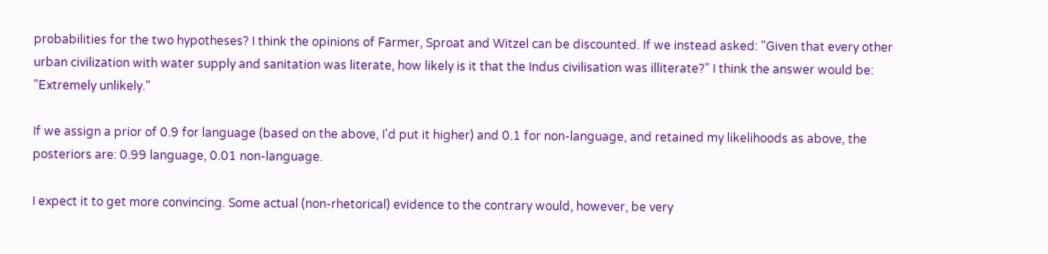probabilities for the two hypotheses? I think the opinions of Farmer, Sproat and Witzel can be discounted. If we instead asked: "Given that every other urban civilization with water supply and sanitation was literate, how likely is it that the Indus civilisation was illiterate?" I think the answer would be: "Extremely unlikely."

If we assign a prior of 0.9 for language (based on the above, I'd put it higher) and 0.1 for non-language, and retained my likelihoods as above, the posteriors are: 0.99 language, 0.01 non-language.

I expect it to get more convincing. Some actual (non-rhetorical) evidence to the contrary would, however, be very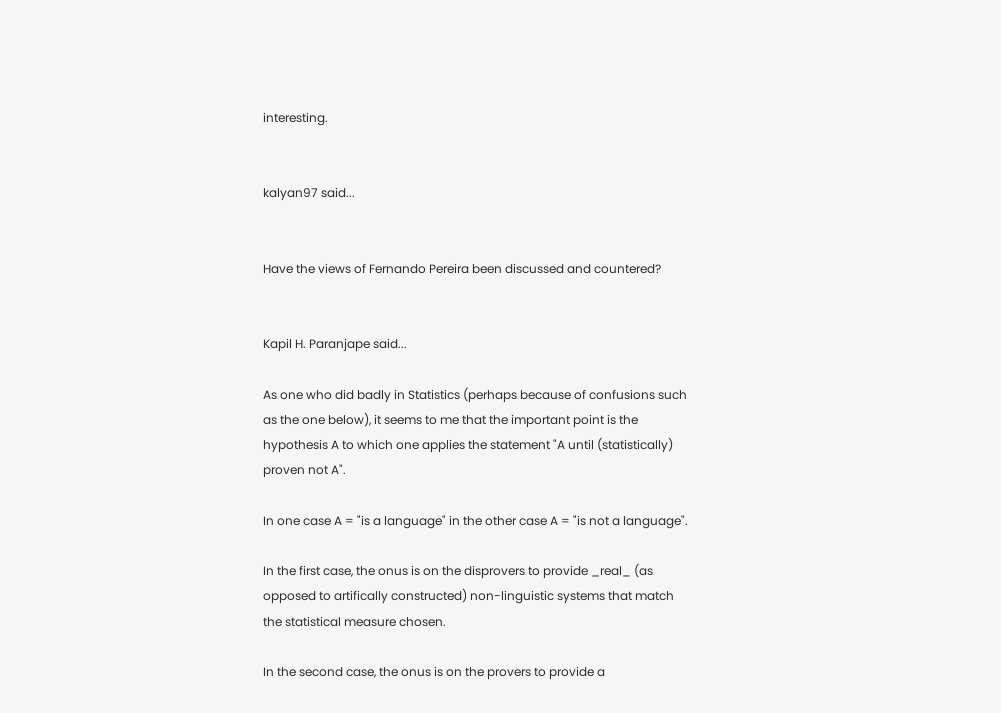interesting.


kalyan97 said...


Have the views of Fernando Pereira been discussed and countered?


Kapil H. Paranjape said...

As one who did badly in Statistics (perhaps because of confusions such
as the one below), it seems to me that the important point is the
hypothesis A to which one applies the statement "A until (statistically)
proven not A".

In one case A = "is a language" in the other case A = "is not a language".

In the first case, the onus is on the disprovers to provide _real_ (as
opposed to artifically constructed) non-linguistic systems that match
the statistical measure chosen.

In the second case, the onus is on the provers to provide a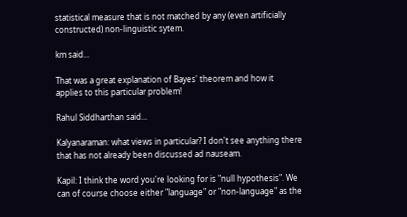statistical measure that is not matched by any (even artificially
constructed) non-linguistic sytem.

km said...

That was a great explanation of Bayes' theorem and how it applies to this particular problem!

Rahul Siddharthan said...

Kalyanaraman: what views in particular? I don't see anything there that has not already been discussed ad nauseam.

Kapil: I think the word you're looking for is "null hypothesis". We can of course choose either "language" or "non-language" as the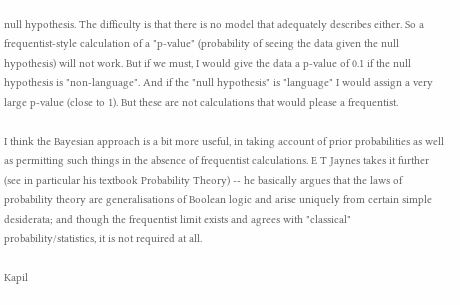null hypothesis. The difficulty is that there is no model that adequately describes either. So a frequentist-style calculation of a "p-value" (probability of seeing the data given the null hypothesis) will not work. But if we must, I would give the data a p-value of 0.1 if the null hypothesis is "non-language". And if the "null hypothesis" is "language" I would assign a very large p-value (close to 1). But these are not calculations that would please a frequentist.

I think the Bayesian approach is a bit more useful, in taking account of prior probabilities as well as permitting such things in the absence of frequentist calculations. E T Jaynes takes it further (see in particular his textbook Probability Theory) -- he basically argues that the laws of probability theory are generalisations of Boolean logic and arise uniquely from certain simple desiderata; and though the frequentist limit exists and agrees with "classical" probability/statistics, it is not required at all.

Kapil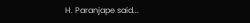H. Paranjape said...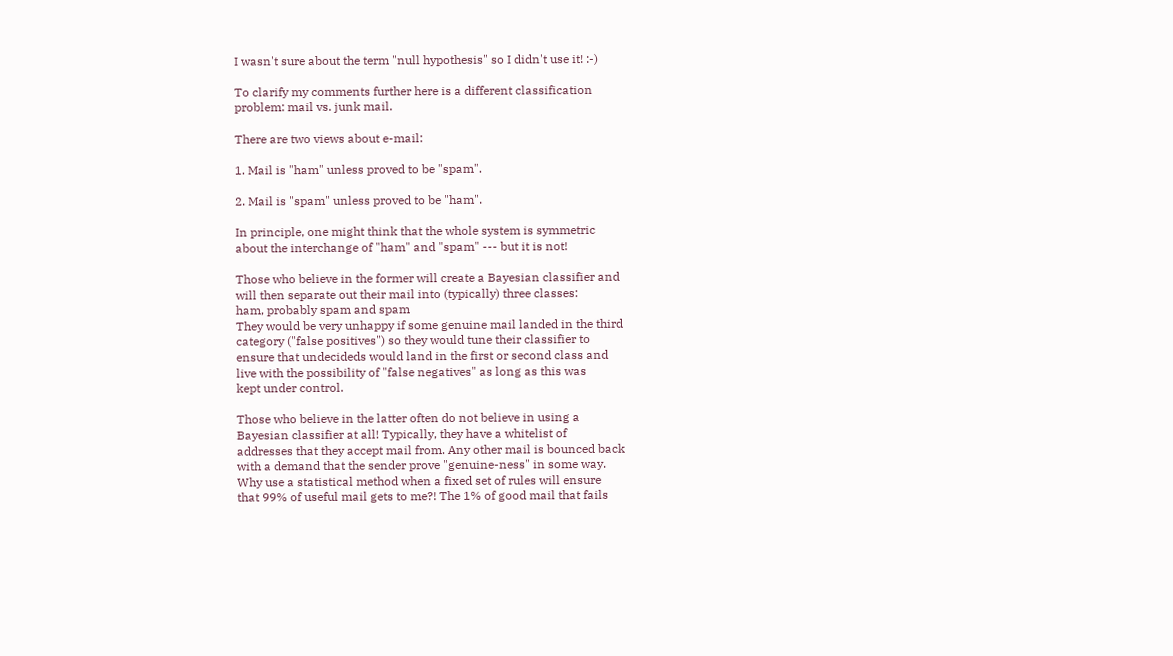I wasn't sure about the term "null hypothesis" so I didn't use it! :-)

To clarify my comments further here is a different classification
problem: mail vs. junk mail.

There are two views about e-mail:

1. Mail is "ham" unless proved to be "spam".

2. Mail is "spam" unless proved to be "ham".

In principle, one might think that the whole system is symmetric
about the interchange of "ham" and "spam" --- but it is not!

Those who believe in the former will create a Bayesian classifier and
will then separate out their mail into (typically) three classes:
ham, probably spam and spam
They would be very unhappy if some genuine mail landed in the third
category ("false positives") so they would tune their classifier to
ensure that undecideds would land in the first or second class and
live with the possibility of "false negatives" as long as this was
kept under control.

Those who believe in the latter often do not believe in using a
Bayesian classifier at all! Typically, they have a whitelist of
addresses that they accept mail from. Any other mail is bounced back
with a demand that the sender prove "genuine-ness" in some way.
Why use a statistical method when a fixed set of rules will ensure
that 99% of useful mail gets to me?! The 1% of good mail that fails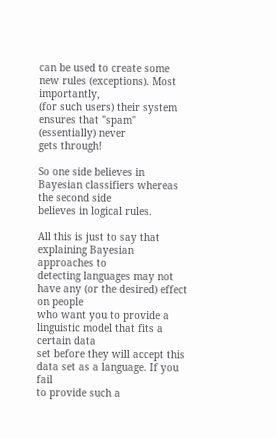can be used to create some new rules (exceptions). Most importantly,
(for such users) their system ensures that "spam" (essentially) never
gets through!

So one side believes in Bayesian classifiers whereas the second side
believes in logical rules.

All this is just to say that explaining Bayesian approaches to
detecting languages may not have any (or the desired) effect on people
who want you to provide a linguistic model that fits a certain data
set before they will accept this data set as a language. If you fail
to provide such a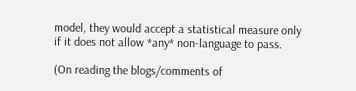model, they would accept a statistical measure only
if it does not allow *any* non-language to pass.

(On reading the blogs/comments of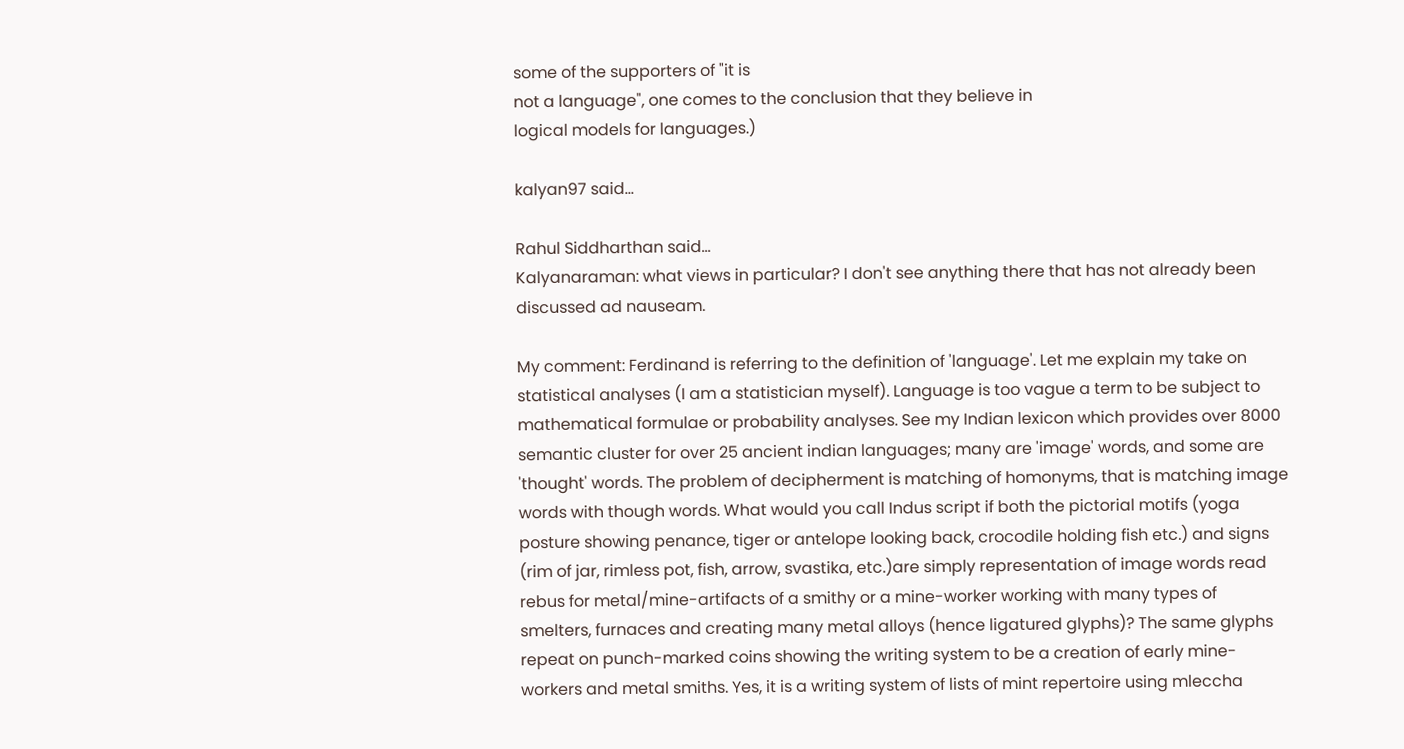some of the supporters of "it is
not a language", one comes to the conclusion that they believe in
logical models for languages.)

kalyan97 said...

Rahul Siddharthan said...
Kalyanaraman: what views in particular? I don't see anything there that has not already been discussed ad nauseam.

My comment: Ferdinand is referring to the definition of 'language'. Let me explain my take on statistical analyses (I am a statistician myself). Language is too vague a term to be subject to mathematical formulae or probability analyses. See my Indian lexicon which provides over 8000 semantic cluster for over 25 ancient indian languages; many are 'image' words, and some are 'thought' words. The problem of decipherment is matching of homonyms, that is matching image words with though words. What would you call Indus script if both the pictorial motifs (yoga posture showing penance, tiger or antelope looking back, crocodile holding fish etc.) and signs (rim of jar, rimless pot, fish, arrow, svastika, etc.)are simply representation of image words read rebus for metal/mine-artifacts of a smithy or a mine-worker working with many types of smelters, furnaces and creating many metal alloys (hence ligatured glyphs)? The same glyphs repeat on punch-marked coins showing the writing system to be a creation of early mine-workers and metal smiths. Yes, it is a writing system of lists of mint repertoire using mleccha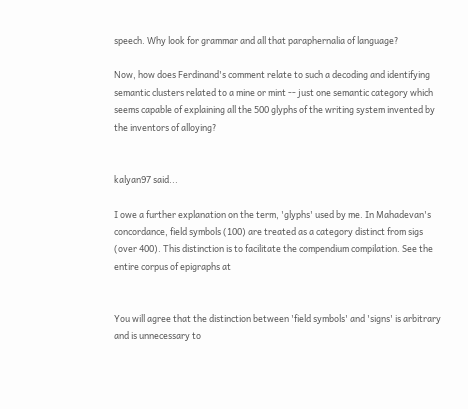speech. Why look for grammar and all that paraphernalia of language?

Now, how does Ferdinand's comment relate to such a decoding and identifying semantic clusters related to a mine or mint -- just one semantic category which seems capable of explaining all the 500 glyphs of the writing system invented by the inventors of alloying?


kalyan97 said...

I owe a further explanation on the term, 'glyphs' used by me. In Mahadevan's concordance, field symbols (100) are treated as a category distinct from sigs (over 400). This distinction is to facilitate the compendium compilation. See the entire corpus of epigraphs at


You will agree that the distinction between 'field symbols' and 'signs' is arbitrary and is unnecessary to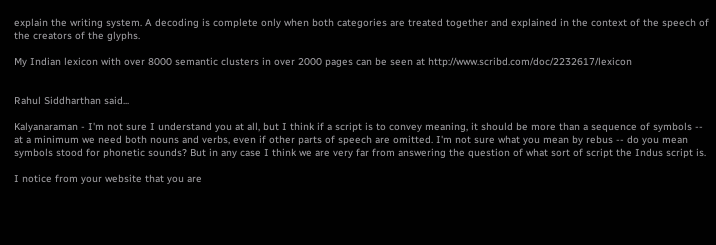explain the writing system. A decoding is complete only when both categories are treated together and explained in the context of the speech of the creators of the glyphs.

My Indian lexicon with over 8000 semantic clusters in over 2000 pages can be seen at http://www.scribd.com/doc/2232617/lexicon


Rahul Siddharthan said...

Kalyanaraman - I'm not sure I understand you at all, but I think if a script is to convey meaning, it should be more than a sequence of symbols -- at a minimum we need both nouns and verbs, even if other parts of speech are omitted. I'm not sure what you mean by rebus -- do you mean symbols stood for phonetic sounds? But in any case I think we are very far from answering the question of what sort of script the Indus script is.

I notice from your website that you are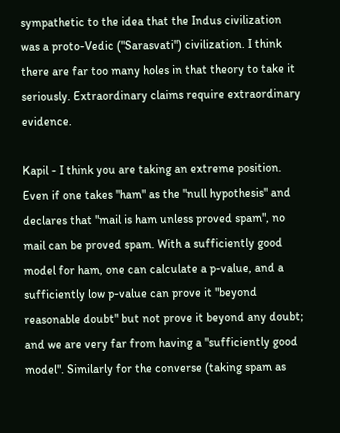sympathetic to the idea that the Indus civilization was a proto-Vedic ("Sarasvati") civilization. I think there are far too many holes in that theory to take it seriously. Extraordinary claims require extraordinary evidence.

Kapil - I think you are taking an extreme position. Even if one takes "ham" as the "null hypothesis" and declares that "mail is ham unless proved spam", no mail can be proved spam. With a sufficiently good model for ham, one can calculate a p-value, and a sufficiently low p-value can prove it "beyond reasonable doubt" but not prove it beyond any doubt; and we are very far from having a "sufficiently good model". Similarly for the converse (taking spam as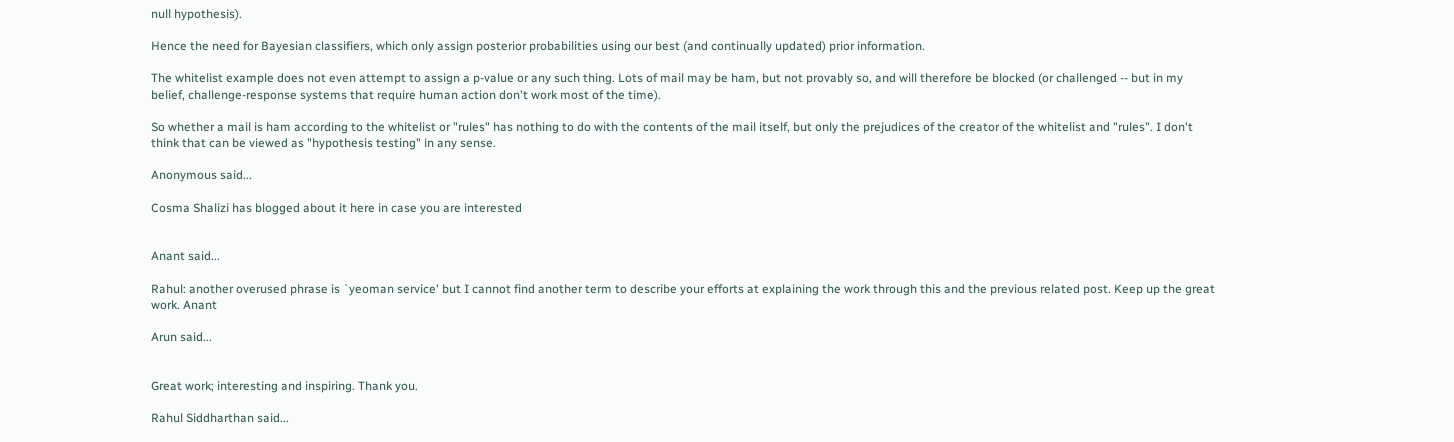null hypothesis).

Hence the need for Bayesian classifiers, which only assign posterior probabilities using our best (and continually updated) prior information.

The whitelist example does not even attempt to assign a p-value or any such thing. Lots of mail may be ham, but not provably so, and will therefore be blocked (or challenged -- but in my belief, challenge-response systems that require human action don't work most of the time).

So whether a mail is ham according to the whitelist or "rules" has nothing to do with the contents of the mail itself, but only the prejudices of the creator of the whitelist and "rules". I don't think that can be viewed as "hypothesis testing" in any sense.

Anonymous said...

Cosma Shalizi has blogged about it here in case you are interested


Anant said...

Rahul: another overused phrase is `yeoman service' but I cannot find another term to describe your efforts at explaining the work through this and the previous related post. Keep up the great work. Anant

Arun said...


Great work; interesting and inspiring. Thank you.

Rahul Siddharthan said...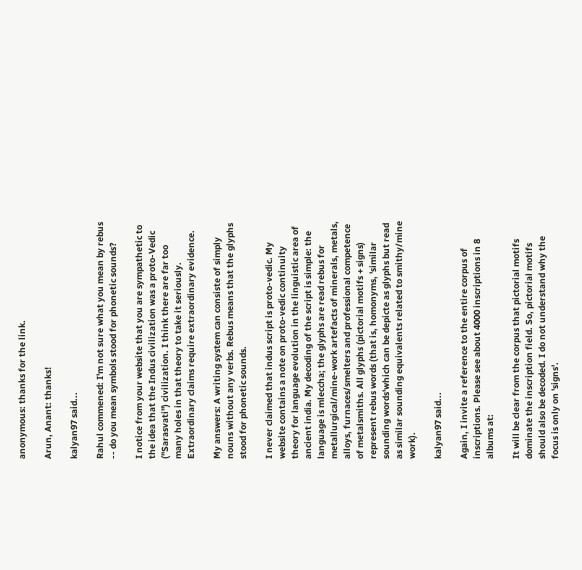anonymous: thanks for the link.

Arun, Anant: thanks!

kalyan97 said...

Rahul commened: I'm not sure what you mean by rebus -- do you mean symbols stood for phonetic sounds?

I notice from your website that you are sympathetic to the idea that the Indus civilization was a proto-Vedic ("Sarasvati") civilization. I think there are far too many holes in that theory to take it seriously. Extraordinary claims require extraordinary evidence.

My answers: A writing system can consiste of simply nouns without any verbs. Rebus means that the glyphs stood for phonetic sounds.

I never claimed that indus script is proto-vedic. My website contains a note on proto-vedic continuity theory for language evolution in the linguistic area of ancient india. My decoding of the script is simple: the language is mleccha; the glyphs are read rebus for metallurgical/mine-work artefacts of minerals, metals, alloys, furnaces/smelters and professional competence of metalsmiths. All glyphs (pictorial motifs + signs) represent rebus words (that is, homonyms, 'similar sounding words'which can be depicte as glyphs but read as similar sounding equivalents related to smithy/mine work).

kalyan97 said...

Again, I invite a reference to the entire corpus of inscriptions. Please see about 4000 inscriptions in 8 albums at:

It will be clear from the corpus that pictorial motifs dominate the inscription field. So, pictorial motifs should also be decoded. I do not understand why the focus is only on 'signs'.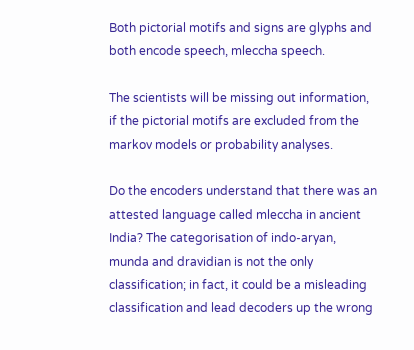Both pictorial motifs and signs are glyphs and both encode speech, mleccha speech.

The scientists will be missing out information, if the pictorial motifs are excluded from the markov models or probability analyses.

Do the encoders understand that there was an attested language called mleccha in ancient India? The categorisation of indo-aryan, munda and dravidian is not the only classification; in fact, it could be a misleading classification and lead decoders up the wrong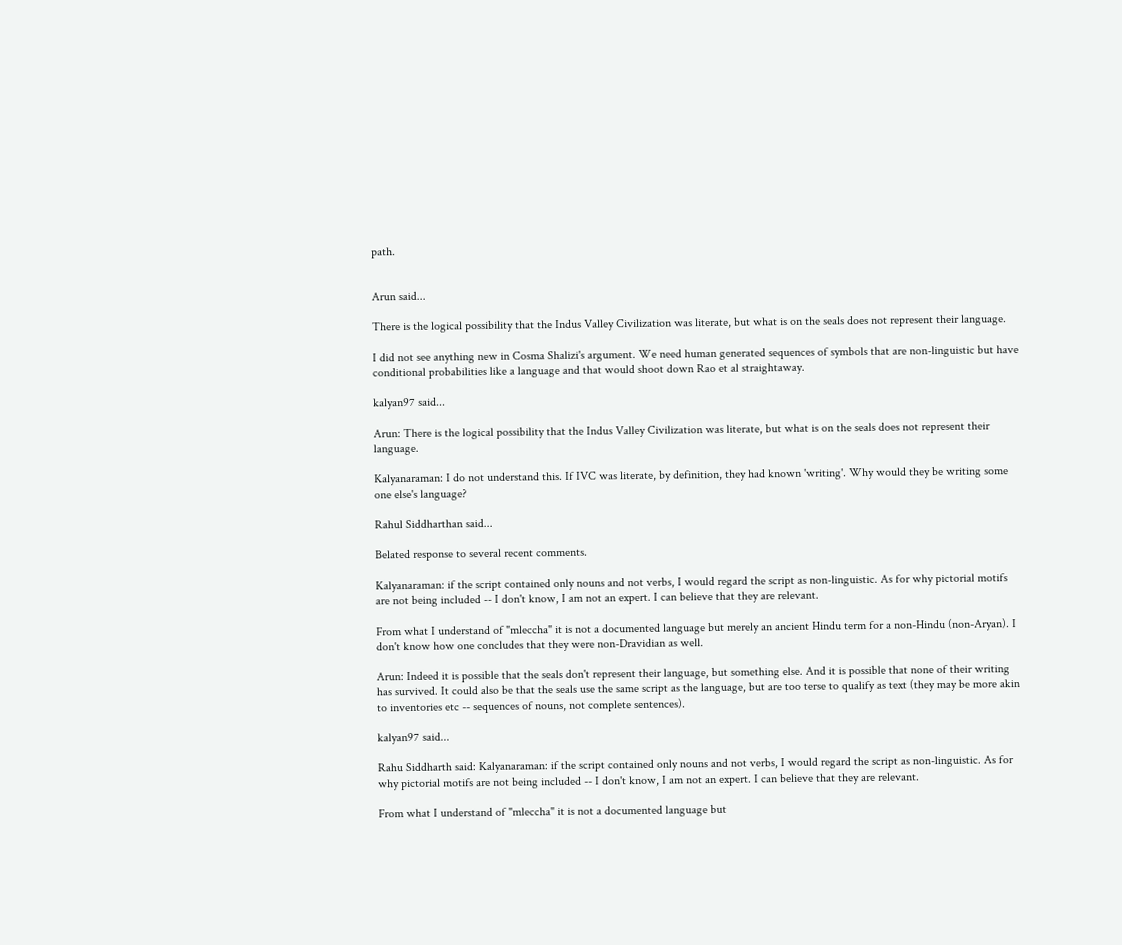path.


Arun said...

There is the logical possibility that the Indus Valley Civilization was literate, but what is on the seals does not represent their language.

I did not see anything new in Cosma Shalizi's argument. We need human generated sequences of symbols that are non-linguistic but have conditional probabilities like a language and that would shoot down Rao et al straightaway.

kalyan97 said...

Arun: There is the logical possibility that the Indus Valley Civilization was literate, but what is on the seals does not represent their language.

Kalyanaraman: I do not understand this. If IVC was literate, by definition, they had known 'writing'. Why would they be writing some one else's language?

Rahul Siddharthan said...

Belated response to several recent comments.

Kalyanaraman: if the script contained only nouns and not verbs, I would regard the script as non-linguistic. As for why pictorial motifs are not being included -- I don't know, I am not an expert. I can believe that they are relevant.

From what I understand of "mleccha" it is not a documented language but merely an ancient Hindu term for a non-Hindu (non-Aryan). I don't know how one concludes that they were non-Dravidian as well.

Arun: Indeed it is possible that the seals don't represent their language, but something else. And it is possible that none of their writing has survived. It could also be that the seals use the same script as the language, but are too terse to qualify as text (they may be more akin to inventories etc -- sequences of nouns, not complete sentences).

kalyan97 said...

Rahu Siddharth said: Kalyanaraman: if the script contained only nouns and not verbs, I would regard the script as non-linguistic. As for why pictorial motifs are not being included -- I don't know, I am not an expert. I can believe that they are relevant.

From what I understand of "mleccha" it is not a documented language but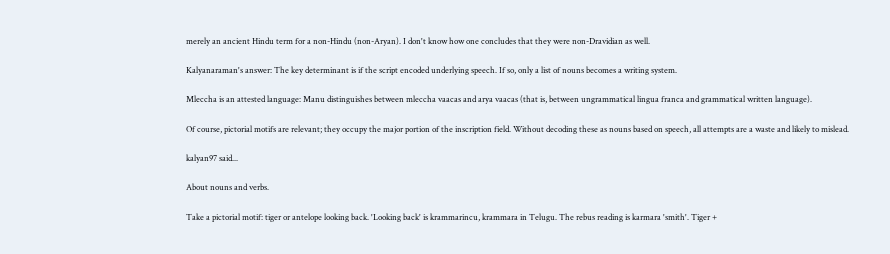merely an ancient Hindu term for a non-Hindu (non-Aryan). I don't know how one concludes that they were non-Dravidian as well.

Kalyanaraman's answer: The key determinant is if the script encoded underlying speech. If so, only a list of nouns becomes a writing system.

Mleccha is an attested language: Manu distinguishes between mleccha vaacas and arya vaacas (that is, between ungrammatical lingua franca and grammatical written language).

Of course, pictorial motifs are relevant; they occupy the major portion of the inscription field. Without decoding these as nouns based on speech, all attempts are a waste and likely to mislead.

kalyan97 said...

About nouns and verbs.

Take a pictorial motif: tiger or antelope looking back. 'Looking back' is krammarincu, krammara in Telugu. The rebus reading is karmara 'smith'. Tiger +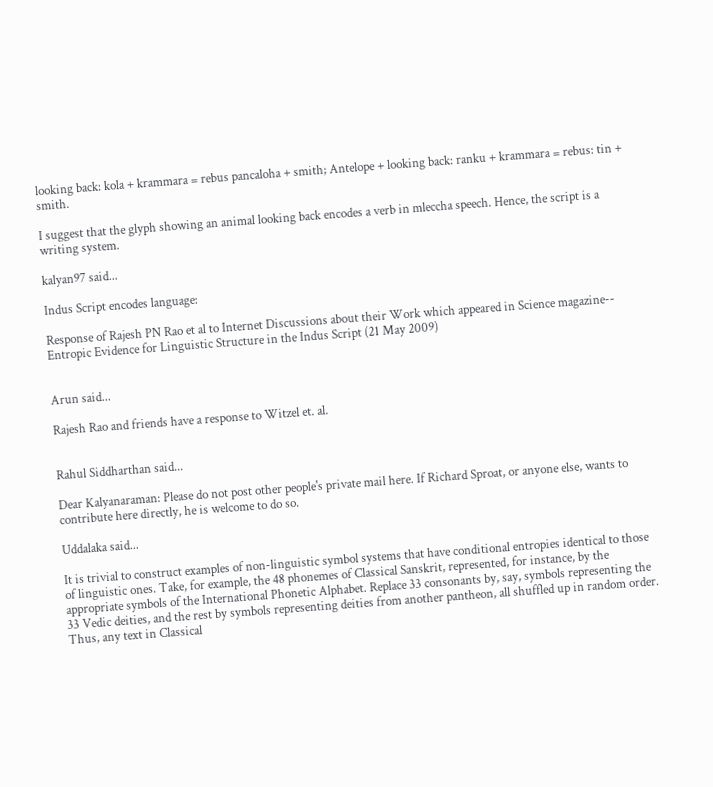looking back: kola + krammara = rebus pancaloha + smith; Antelope + looking back: ranku + krammara = rebus: tin + smith.

I suggest that the glyph showing an animal looking back encodes a verb in mleccha speech. Hence, the script is a writing system.

kalyan97 said...

Indus Script encodes language:

Response of Rajesh PN Rao et al to Internet Discussions about their Work which appeared in Science magazine-- Entropic Evidence for Linguistic Structure in the Indus Script (21 May 2009)


Arun said...

Rajesh Rao and friends have a response to Witzel et. al.


Rahul Siddharthan said...

Dear Kalyanaraman: Please do not post other people's private mail here. If Richard Sproat, or anyone else, wants to contribute here directly, he is welcome to do so.

Uddalaka said...

It is trivial to construct examples of non-linguistic symbol systems that have conditional entropies identical to those of linguistic ones. Take, for example, the 48 phonemes of Classical Sanskrit, represented, for instance, by the appropriate symbols of the International Phonetic Alphabet. Replace 33 consonants by, say, symbols representing the 33 Vedic deities, and the rest by symbols representing deities from another pantheon, all shuffled up in random order. Thus, any text in Classical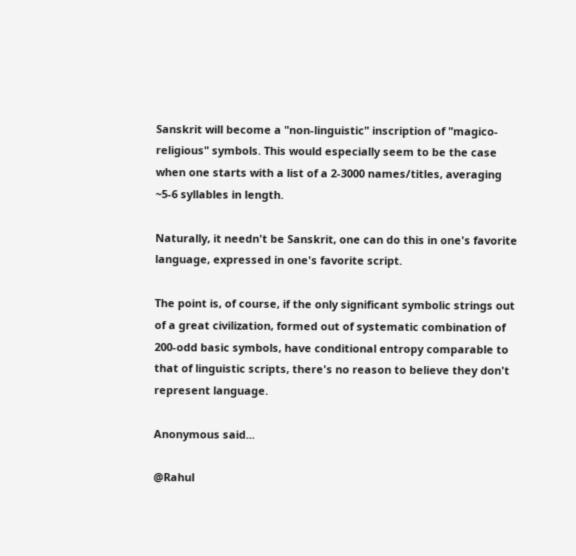Sanskrit will become a "non-linguistic" inscription of "magico-religious" symbols. This would especially seem to be the case when one starts with a list of a 2-3000 names/titles, averaging ~5-6 syllables in length.

Naturally, it needn't be Sanskrit, one can do this in one's favorite language, expressed in one's favorite script.

The point is, of course, if the only significant symbolic strings out of a great civilization, formed out of systematic combination of 200-odd basic symbols, have conditional entropy comparable to that of linguistic scripts, there's no reason to believe they don't represent language.

Anonymous said...

@Rahul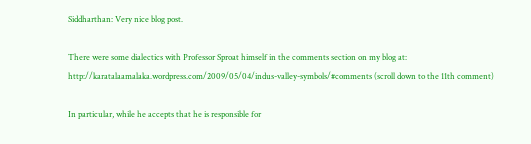Siddharthan: Very nice blog post.

There were some dialectics with Professor Sproat himself in the comments section on my blog at: http://karatalaamalaka.wordpress.com/2009/05/04/indus-valley-symbols/#comments (scroll down to the 11th comment)

In particular, while he accepts that he is responsible for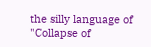the silly language of "Collapse of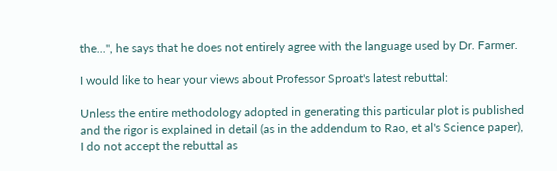the...", he says that he does not entirely agree with the language used by Dr. Farmer.

I would like to hear your views about Professor Sproat's latest rebuttal:

Unless the entire methodology adopted in generating this particular plot is published and the rigor is explained in detail (as in the addendum to Rao, et al's Science paper), I do not accept the rebuttal as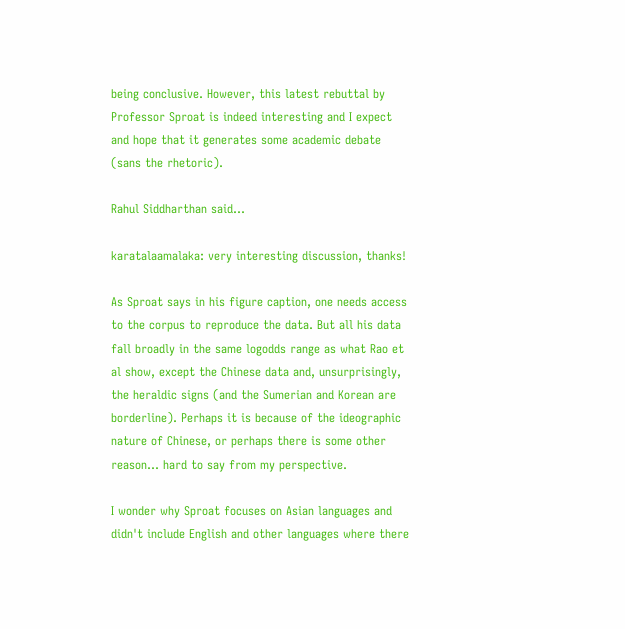being conclusive. However, this latest rebuttal by Professor Sproat is indeed interesting and I expect and hope that it generates some academic debate (sans the rhetoric).

Rahul Siddharthan said...

karatalaamalaka: very interesting discussion, thanks!

As Sproat says in his figure caption, one needs access to the corpus to reproduce the data. But all his data fall broadly in the same logodds range as what Rao et al show, except the Chinese data and, unsurprisingly, the heraldic signs (and the Sumerian and Korean are borderline). Perhaps it is because of the ideographic nature of Chinese, or perhaps there is some other reason... hard to say from my perspective.

I wonder why Sproat focuses on Asian languages and didn't include English and other languages where there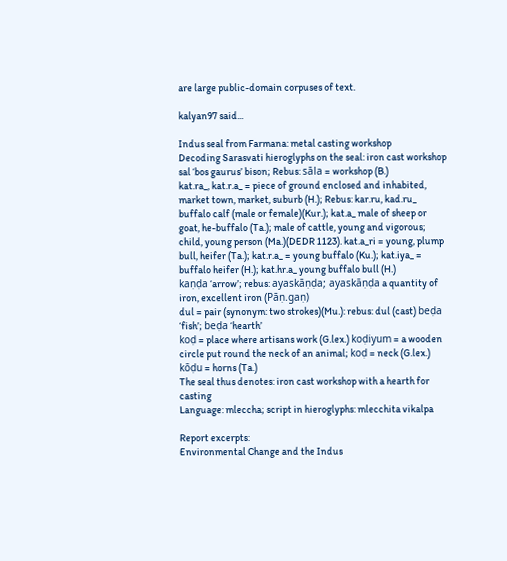are large public-domain corpuses of text.

kalyan97 said...

Indus seal from Farmana: metal casting workshop
Decoding Sarasvati hieroglyphs on the seal: iron cast workshop
sal ‘bos gaurus’ bison; Rebus: sāla = workshop (B.)
kat.ra_, kat.r.a_ = piece of ground enclosed and inhabited, market town, market, suburb (H.); Rebus: kar.ru, kad.ru_ buffalo calf (male or female)(Kur.); kat.a_ male of sheep or goat, he-buffalo (Ta.); male of cattle, young and vigorous; child, young person (Ma.)(DEDR 1123). kat.a_ri = young, plump bull, heifer (Ta.); kat.r.a_ = young buffalo (Ku.); kat.iya_ = buffalo heifer (H.); kat.hr.a_ young buffalo bull (H.)
kaṇḍa ‘arrow’; rebus: ayaskāṇḍa; ayaskāṇḍa a quantity of iron, excellent iron (Pāṇ.gaṇ)
dul = pair (synonym: two strokes)(Mu.): rebus: dul (cast) beḍa ‘fish’; beḍa ‘hearth’
koḍ = place where artisans work (G.lex.) koḍiyum = a wooden circle put round the neck of an animal; koḍ = neck (G.lex.) kōḍu = horns (Ta.)
The seal thus denotes: iron cast workshop with a hearth for casting
Language: mleccha; script in hieroglyphs: mlecchita vikalpa

Report excerpts:
Environmental Change and the Indus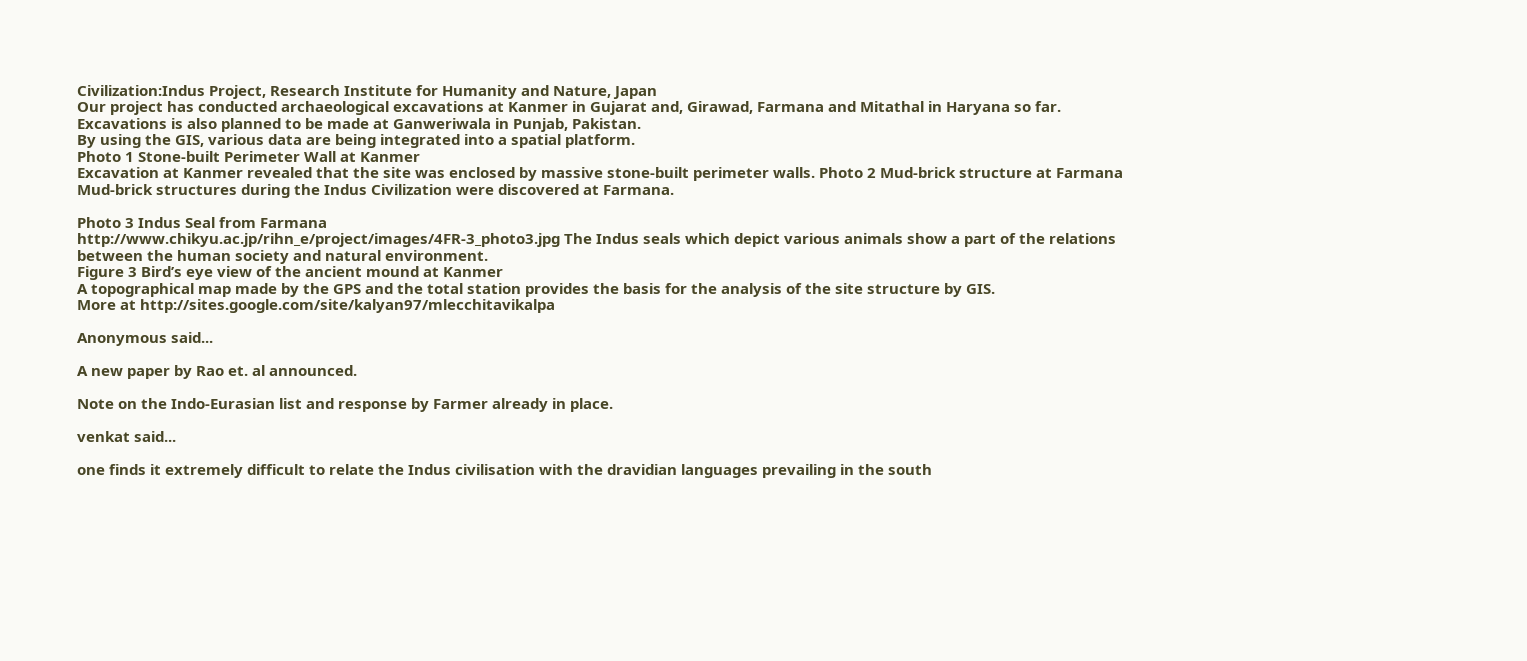Civilization:Indus Project, Research Institute for Humanity and Nature, Japan
Our project has conducted archaeological excavations at Kanmer in Gujarat and, Girawad, Farmana and Mitathal in Haryana so far. Excavations is also planned to be made at Ganweriwala in Punjab, Pakistan.
By using the GIS, various data are being integrated into a spatial platform.
Photo 1 Stone-built Perimeter Wall at Kanmer
Excavation at Kanmer revealed that the site was enclosed by massive stone-built perimeter walls. Photo 2 Mud-brick structure at Farmana
Mud-brick structures during the Indus Civilization were discovered at Farmana.

Photo 3 Indus Seal from Farmana
http://www.chikyu.ac.jp/rihn_e/project/images/4FR-3_photo3.jpg The Indus seals which depict various animals show a part of the relations between the human society and natural environment.
Figure 3 Bird’s eye view of the ancient mound at Kanmer
A topographical map made by the GPS and the total station provides the basis for the analysis of the site structure by GIS.
More at http://sites.google.com/site/kalyan97/mlecchitavikalpa

Anonymous said...

A new paper by Rao et. al announced.

Note on the Indo-Eurasian list and response by Farmer already in place.

venkat said...

one finds it extremely difficult to relate the Indus civilisation with the dravidian languages prevailing in the south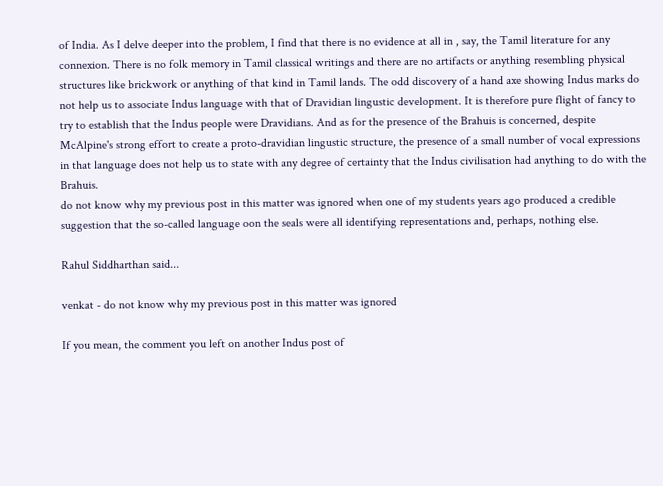of India. As I delve deeper into the problem, I find that there is no evidence at all in , say, the Tamil literature for any connexion. There is no folk memory in Tamil classical writings and there are no artifacts or anything resembling physical structures like brickwork or anything of that kind in Tamil lands. The odd discovery of a hand axe showing Indus marks do not help us to associate Indus language with that of Dravidian lingustic development. It is therefore pure flight of fancy to try to establish that the Indus people were Dravidians. And as for the presence of the Brahuis is concerned, despite McAlpine's strong effort to create a proto-dravidian lingustic structure, the presence of a small number of vocal expressions in that language does not help us to state with any degree of certainty that the Indus civilisation had anything to do with the Brahuis.
do not know why my previous post in this matter was ignored when one of my students years ago produced a credible suggestion that the so-called language oon the seals were all identifying representations and, perhaps, nothing else.

Rahul Siddharthan said...

venkat - do not know why my previous post in this matter was ignored

If you mean, the comment you left on another Indus post of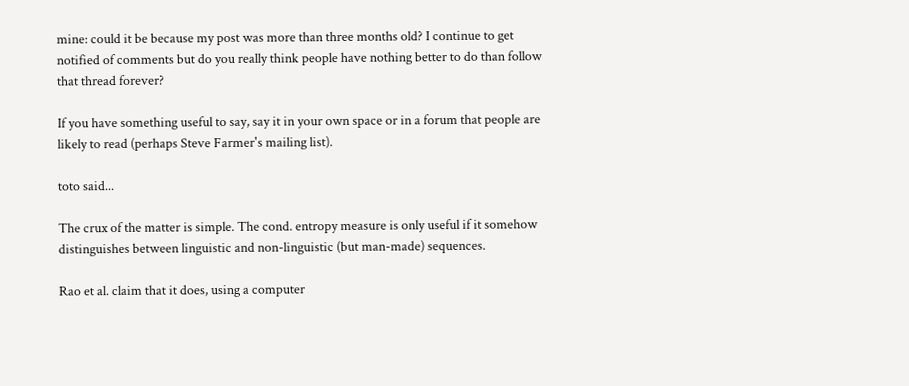mine: could it be because my post was more than three months old? I continue to get notified of comments but do you really think people have nothing better to do than follow that thread forever?

If you have something useful to say, say it in your own space or in a forum that people are likely to read (perhaps Steve Farmer's mailing list).

toto said...

The crux of the matter is simple. The cond. entropy measure is only useful if it somehow distinguishes between linguistic and non-linguistic (but man-made) sequences.

Rao et al. claim that it does, using a computer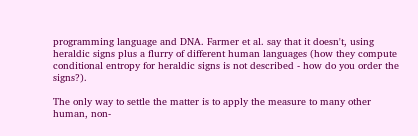programming language and DNA. Farmer et al. say that it doesn't, using heraldic signs plus a flurry of different human languages (how they compute conditional entropy for heraldic signs is not described - how do you order the signs?).

The only way to settle the matter is to apply the measure to many other human, non-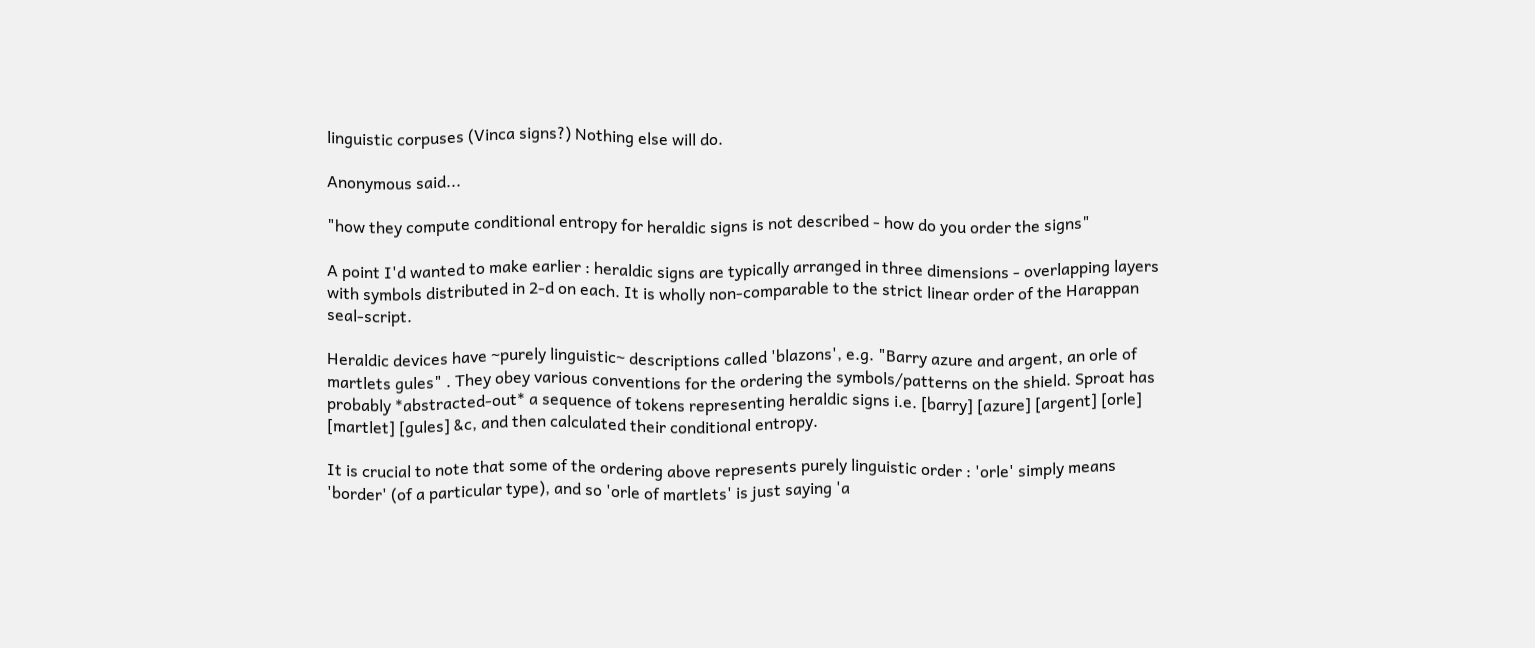linguistic corpuses (Vinca signs?) Nothing else will do.

Anonymous said...

"how they compute conditional entropy for heraldic signs is not described - how do you order the signs"

A point I'd wanted to make earlier : heraldic signs are typically arranged in three dimensions - overlapping layers with symbols distributed in 2-d on each. It is wholly non-comparable to the strict linear order of the Harappan seal-script.

Heraldic devices have ~purely linguistic~ descriptions called 'blazons', e.g. "Barry azure and argent, an orle of martlets gules" . They obey various conventions for the ordering the symbols/patterns on the shield. Sproat has probably *abstracted-out* a sequence of tokens representing heraldic signs i.e. [barry] [azure] [argent] [orle] [martlet] [gules] &c, and then calculated their conditional entropy.

It is crucial to note that some of the ordering above represents purely linguistic order : 'orle' simply means 'border' (of a particular type), and so 'orle of martlets' is just saying 'a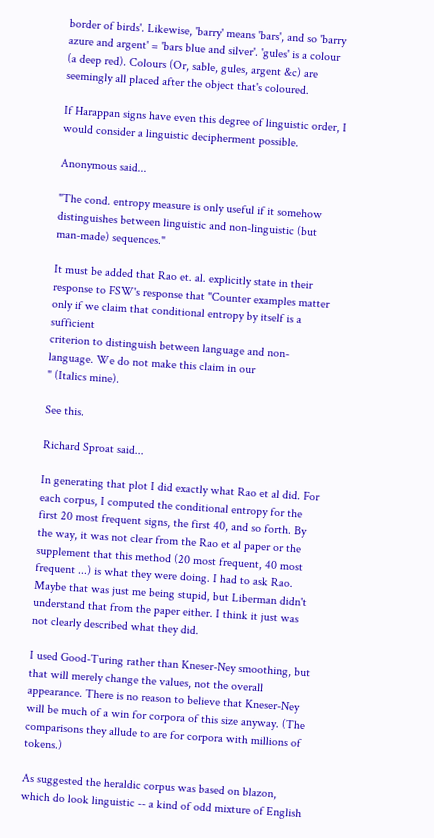border of birds'. Likewise, 'barry' means 'bars', and so 'barry azure and argent' = 'bars blue and silver'. 'gules' is a colour (a deep red). Colours (Or, sable, gules, argent &c) are seemingly all placed after the object that's coloured.

If Harappan signs have even this degree of linguistic order, I would consider a linguistic decipherment possible.

Anonymous said...

"The cond. entropy measure is only useful if it somehow distinguishes between linguistic and non-linguistic (but man-made) sequences."

It must be added that Rao et. al. explicitly state in their response to FSW's response that "Counter examples matter only if we claim that conditional entropy by itself is a sufficient
criterion to distinguish between language and non-language. We do not make this claim in our
" (Italics mine).

See this.

Richard Sproat said...

In generating that plot I did exactly what Rao et al did. For each corpus, I computed the conditional entropy for the first 20 most frequent signs, the first 40, and so forth. By the way, it was not clear from the Rao et al paper or the supplement that this method (20 most frequent, 40 most frequent ...) is what they were doing. I had to ask Rao. Maybe that was just me being stupid, but Liberman didn't understand that from the paper either. I think it just was not clearly described what they did.

I used Good-Turing rather than Kneser-Ney smoothing, but that will merely change the values, not the overall appearance. There is no reason to believe that Kneser-Ney will be much of a win for corpora of this size anyway. (The comparisons they allude to are for corpora with millions of tokens.)

As suggested the heraldic corpus was based on blazon, which do look linguistic -- a kind of odd mixture of English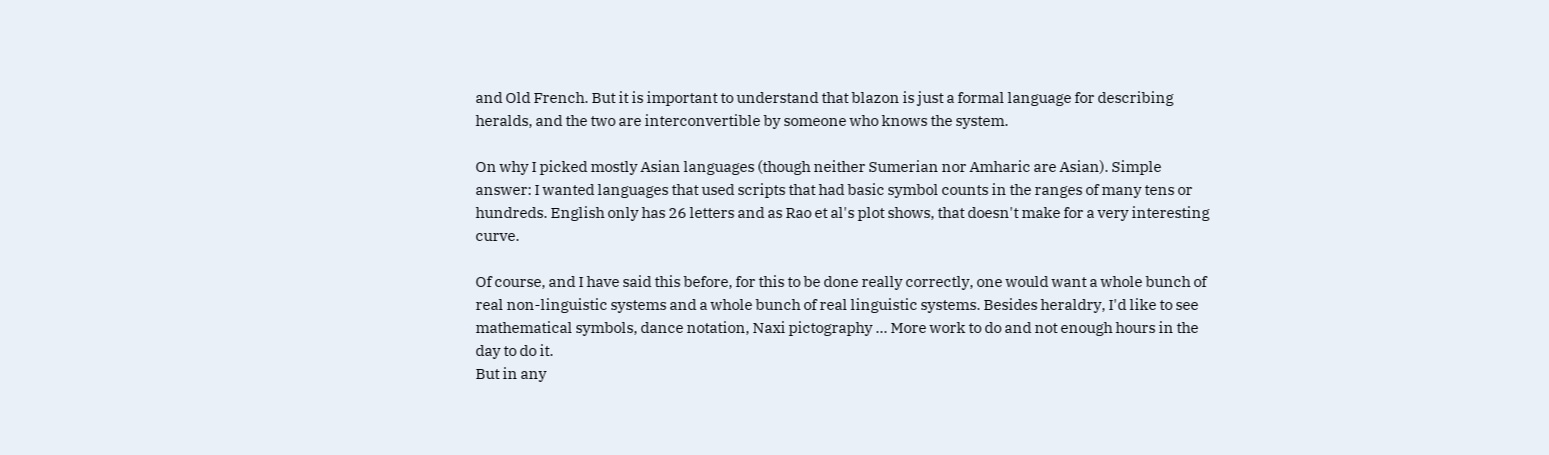and Old French. But it is important to understand that blazon is just a formal language for describing heralds, and the two are interconvertible by someone who knows the system.

On why I picked mostly Asian languages (though neither Sumerian nor Amharic are Asian). Simple answer: I wanted languages that used scripts that had basic symbol counts in the ranges of many tens or hundreds. English only has 26 letters and as Rao et al's plot shows, that doesn't make for a very interesting curve.

Of course, and I have said this before, for this to be done really correctly, one would want a whole bunch of real non-linguistic systems and a whole bunch of real linguistic systems. Besides heraldry, I'd like to see mathematical symbols, dance notation, Naxi pictography ... More work to do and not enough hours in the day to do it.
But in any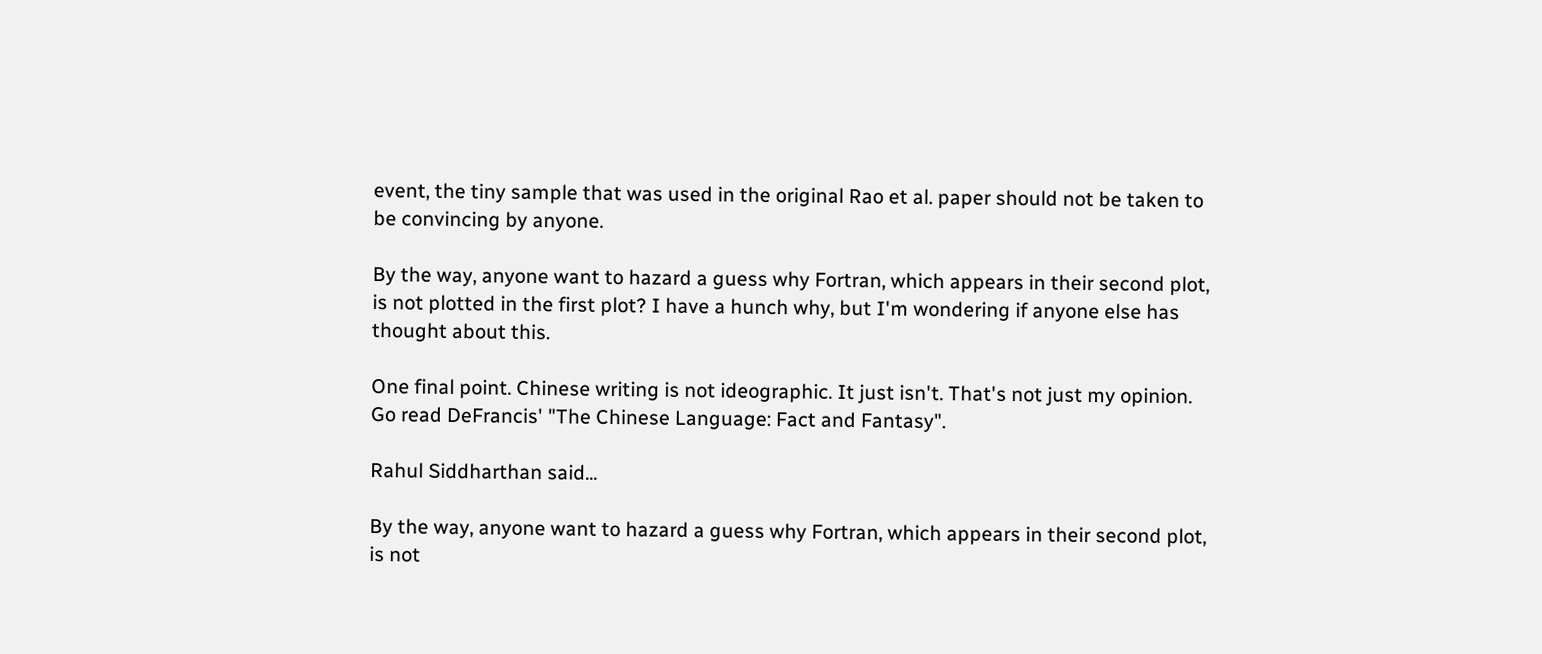event, the tiny sample that was used in the original Rao et al. paper should not be taken to be convincing by anyone.

By the way, anyone want to hazard a guess why Fortran, which appears in their second plot, is not plotted in the first plot? I have a hunch why, but I'm wondering if anyone else has thought about this.

One final point. Chinese writing is not ideographic. It just isn't. That's not just my opinion. Go read DeFrancis' "The Chinese Language: Fact and Fantasy".

Rahul Siddharthan said...

By the way, anyone want to hazard a guess why Fortran, which appears in their second plot, is not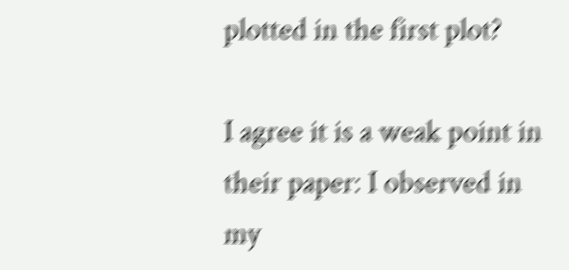plotted in the first plot?

I agree it is a weak point in their paper: I observed in my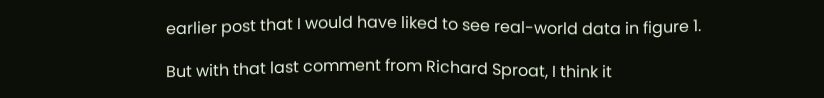earlier post that I would have liked to see real-world data in figure 1.

But with that last comment from Richard Sproat, I think it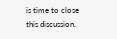is time to close this discussion.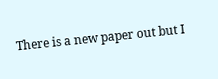There is a new paper out but I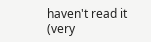haven't read it (very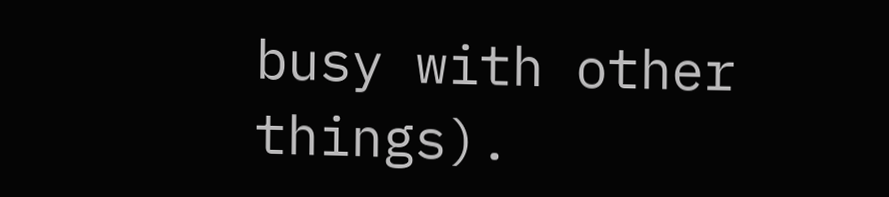busy with other things).